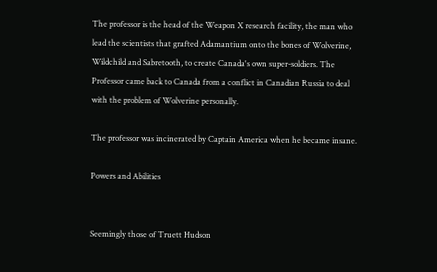The professor is the head of the Weapon X research facility, the man who lead the scientists that grafted Adamantium onto the bones of Wolverine, Wildchild and Sabretooth, to create Canada's own super-soldiers. The Professor came back to Canada from a conflict in Canadian Russia to deal with the problem of Wolverine personally.

The professor was incinerated by Captain America when he became insane.

Powers and Abilities


Seemingly those of Truett Hudson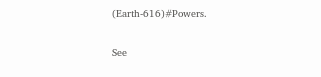(Earth-616)#Powers.

See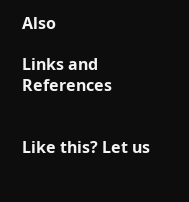Also

Links and References


Like this? Let us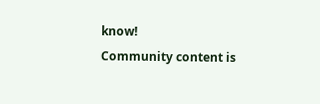know!
Community content is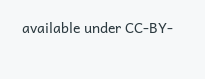available under CC-BY-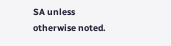SA unless otherwise noted.